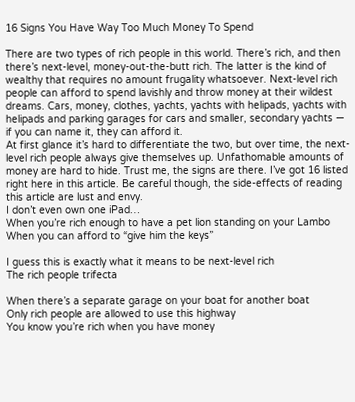16 Signs You Have Way Too Much Money To Spend

There are two types of rich people in this world. There’s rich, and then there’s next-level, money-out-the-butt rich. The latter is the kind of wealthy that requires no amount frugality whatsoever. Next-level rich people can afford to spend lavishly and throw money at their wildest dreams. Cars, money, clothes, yachts, yachts with helipads, yachts with helipads and parking garages for cars and smaller, secondary yachts — if you can name it, they can afford it.
At first glance it’s hard to differentiate the two, but over time, the next-level rich people always give themselves up. Unfathomable amounts of money are hard to hide. Trust me, the signs are there. I’ve got 16 listed right here in this article. Be careful though, the side-effects of reading this article are lust and envy.
I don’t even own one iPad…
When you’re rich enough to have a pet lion standing on your Lambo
When you can afford to “give him the keys”

I guess this is exactly what it means to be next-level rich
The rich people trifecta

When there’s a separate garage on your boat for another boat
Only rich people are allowed to use this highway
You know you’re rich when you have money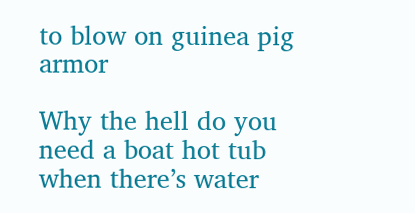to blow on guinea pig armor

Why the hell do you need a boat hot tub when there’s water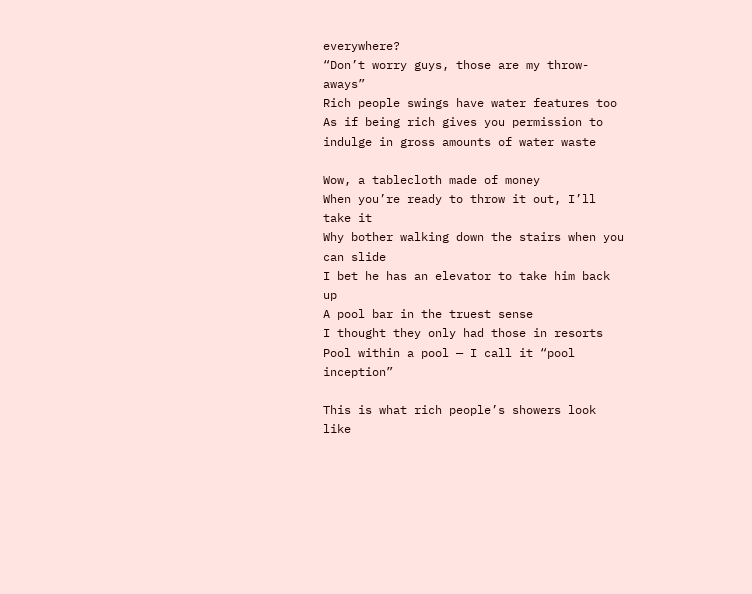everywhere?
“Don’t worry guys, those are my throw-aways”
Rich people swings have water features too
As if being rich gives you permission to indulge in gross amounts of water waste

Wow, a tablecloth made of money
When you’re ready to throw it out, I’ll take it
Why bother walking down the stairs when you can slide
I bet he has an elevator to take him back up
A pool bar in the truest sense
I thought they only had those in resorts
Pool within a pool — I call it “pool inception”

This is what rich people’s showers look like